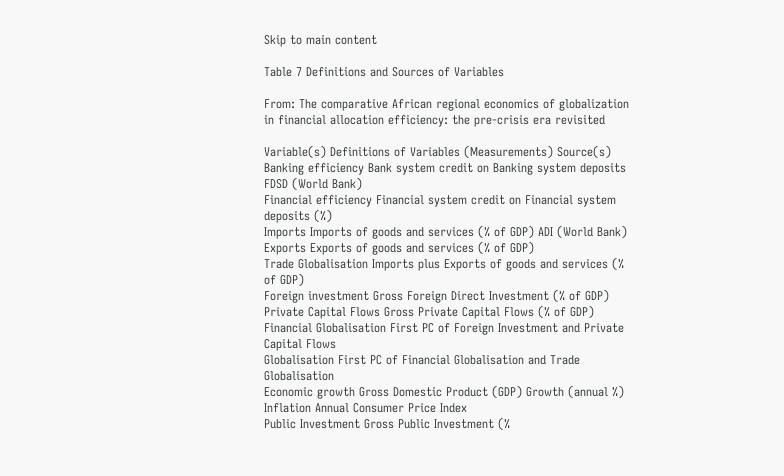Skip to main content

Table 7 Definitions and Sources of Variables

From: The comparative African regional economics of globalization in financial allocation efficiency: the pre-crisis era revisited

Variable(s) Definitions of Variables (Measurements) Source(s)
Banking efficiency Bank system credit on Banking system deposits FDSD (World Bank)
Financial efficiency Financial system credit on Financial system deposits (%)
Imports Imports of goods and services (% of GDP) ADI (World Bank)
Exports Exports of goods and services (% of GDP)
Trade Globalisation Imports plus Exports of goods and services (% of GDP)
Foreign investment Gross Foreign Direct Investment (% of GDP)
Private Capital Flows Gross Private Capital Flows (% of GDP)
Financial Globalisation First PC of Foreign Investment and Private Capital Flows
Globalisation First PC of Financial Globalisation and Trade Globalisation
Economic growth Gross Domestic Product (GDP) Growth (annual %)
Inflation Annual Consumer Price Index
Public Investment Gross Public Investment (%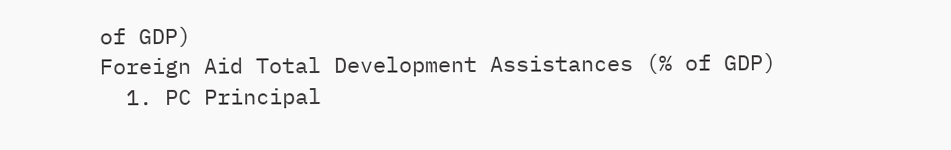of GDP)
Foreign Aid Total Development Assistances (% of GDP)
  1. PC Principal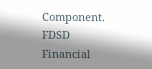Component. FDSD Financial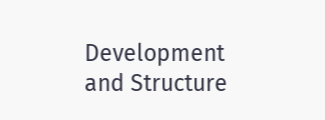Development and Structure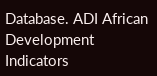Database. ADI African Development Indicators